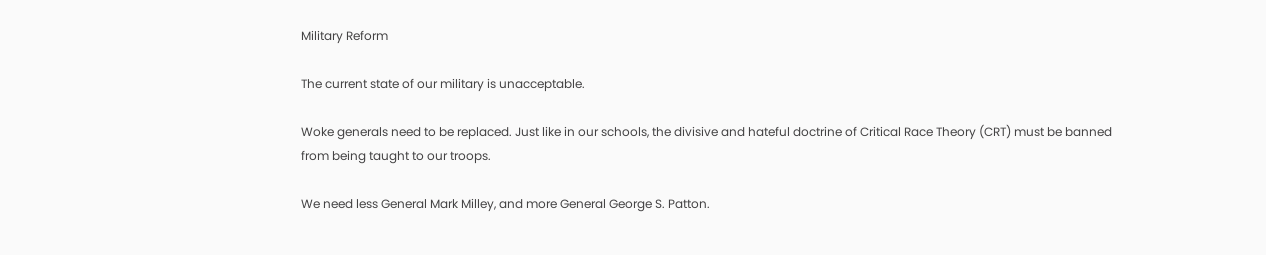Military Reform

The current state of our military is unacceptable.

Woke generals need to be replaced. Just like in our schools, the divisive and hateful doctrine of Critical Race Theory (CRT) must be banned from being taught to our troops.

We need less General Mark Milley, and more General George S. Patton.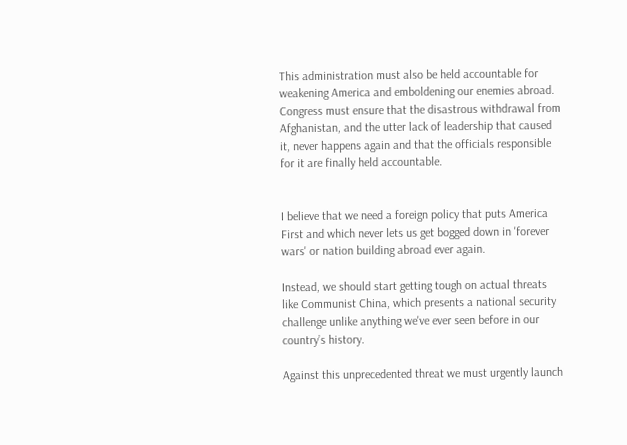This administration must also be held accountable for weakening America and emboldening our enemies abroad. Congress must ensure that the disastrous withdrawal from Afghanistan, and the utter lack of leadership that caused it, never happens again and that the officials responsible for it are finally held accountable.


I believe that we need a foreign policy that puts America First and which never lets us get bogged down in 'forever wars' or nation building abroad ever again.

Instead, we should start getting tough on actual threats like Communist China, which presents a national security challenge unlike anything we've ever seen before in our country’s history.

Against this unprecedented threat we must urgently launch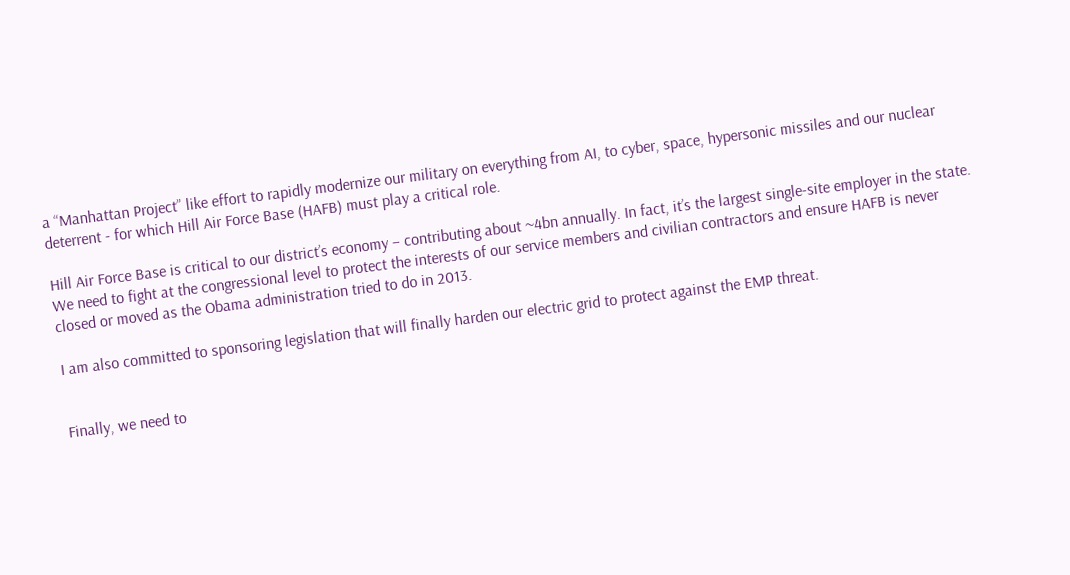a “Manhattan Project” like effort to rapidly modernize our military on everything from AI, to cyber, space, hypersonic missiles and our nuclear deterrent - for which Hill Air Force Base (HAFB) must play a critical role.

Hill Air Force Base is critical to our district’s economy – contributing about ~4bn annually. In fact, it’s the largest single-site employer in the state. We need to fight at the congressional level to protect the interests of our service members and civilian contractors and ensure HAFB is never closed or moved as the Obama administration tried to do in 2013.

I am also committed to sponsoring legislation that will finally harden our electric grid to protect against the EMP threat.


Finally, we need to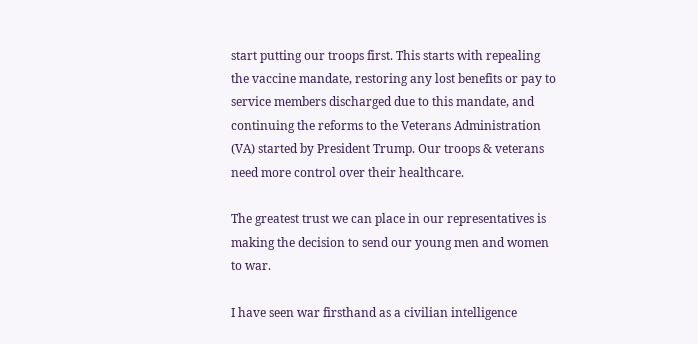start putting our troops first. This starts with repealing the vaccine mandate, restoring any lost benefits or pay to service members discharged due to this mandate, and continuing the reforms to the Veterans Administration (VA) started by President Trump. Our troops & veterans need more control over their healthcare.

The greatest trust we can place in our representatives is making the decision to send our young men and women to war.

I have seen war firsthand as a civilian intelligence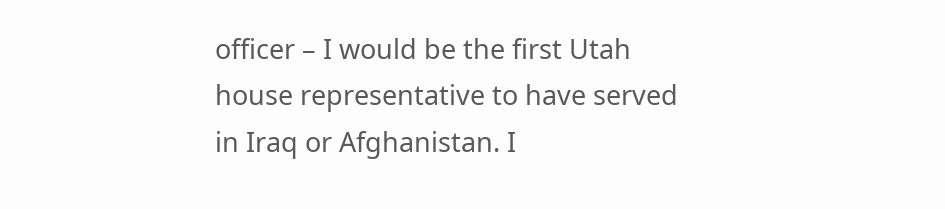officer – I would be the first Utah house representative to have served in Iraq or Afghanistan. I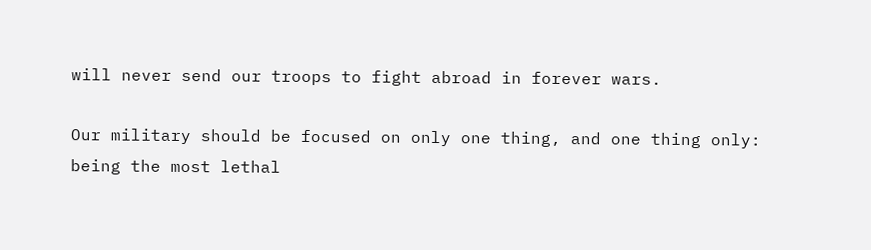will never send our troops to fight abroad in forever wars.

Our military should be focused on only one thing, and one thing only: being the most lethal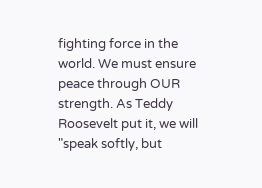fighting force in the world. We must ensure peace through OUR strength. As Teddy Roosevelt put it, we will "speak softly, but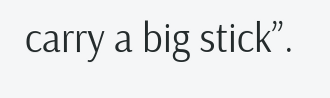carry a big stick”.